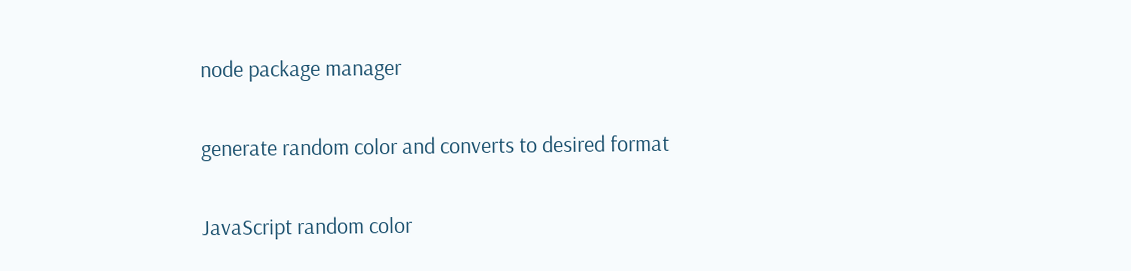node package manager


generate random color and converts to desired format


JavaScript random color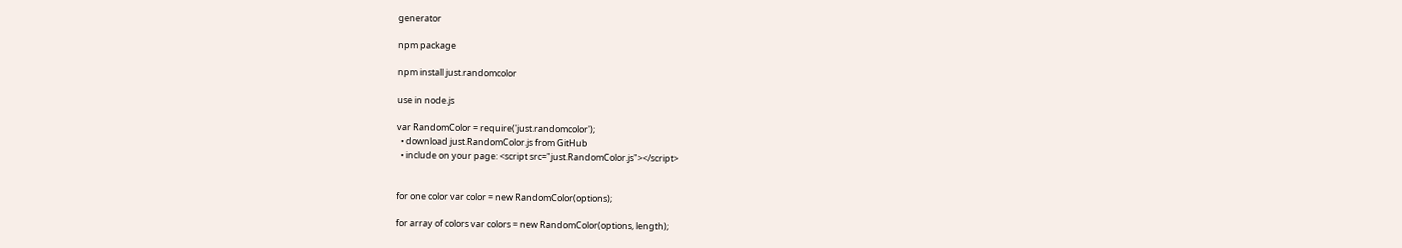generator

npm package

npm install just.randomcolor

use in node.js

var RandomColor = require('just.randomcolor');
  • download just.RandomColor.js from GitHub
  • include on your page: <script src="just.RandomColor.js"></script>


for one color var color = new RandomColor(options);

for array of colors var colors = new RandomColor(options, length);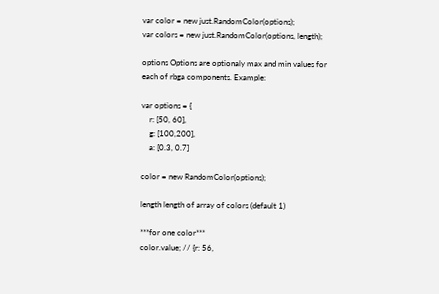var color = new just.RandomColor(options);
var colors = new just.RandomColor(options, length);

options Options are optionaly max and min values for each of rbga components. Example:

var options = {
    r: [50, 60],
    g: [100,200],
    a: [0.3, 0.7]

color = new RandomColor(options);

length length of array of colors (default 1)

***for one color***
color.value; // {r: 56,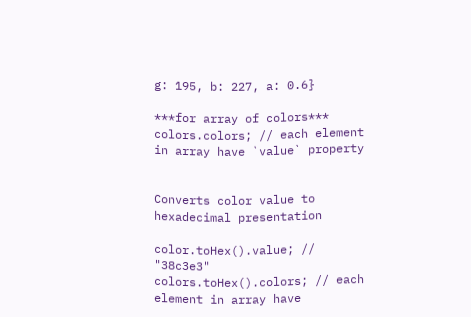g: 195, b: 227, a: 0.6}

***for array of colors***
colors.colors; // each element in array have `value` property


Converts color value to hexadecimal presentation

color.toHex().value; // "38c3e3"
colors.toHex().colors; // each element in array have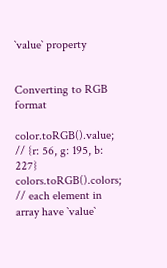`value` property


Converting to RGB format

color.toRGB().value; // {r: 56, g: 195, b: 227}
colors.toRGB().colors; // each element in array have `value`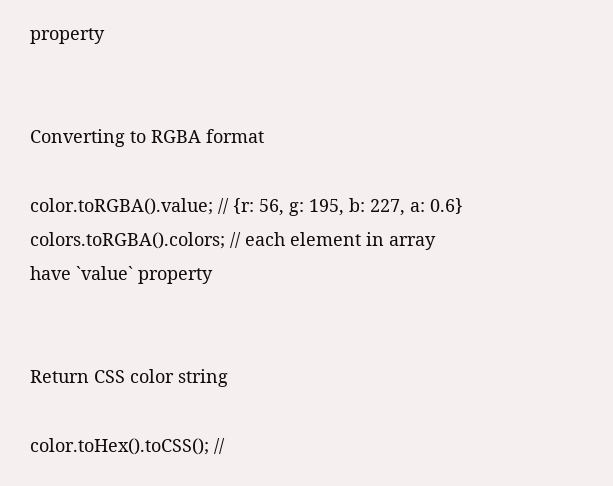property


Converting to RGBA format

color.toRGBA().value; // {r: 56, g: 195, b: 227, a: 0.6}
colors.toRGBA().colors; // each element in array have `value` property


Return CSS color string

color.toHex().toCSS(); //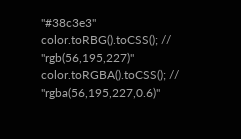"#38c3e3"
color.toRBG().toCSS(); // "rgb(56,195,227)"
color.toRGBA().toCSS(); // "rgba(56,195,227,0.6)"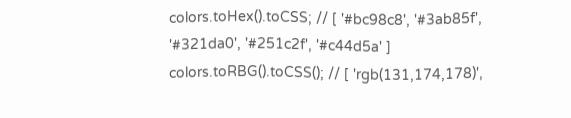colors.toHex().toCSS; // [ '#bc98c8', '#3ab85f', '#321da0', '#251c2f', '#c44d5a' ]
colors.toRBG().toCSS(); // [ 'rgb(131,174,178)',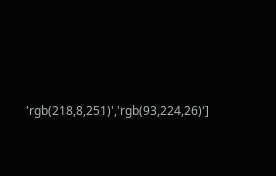'rgb(218,8,251)','rgb(93,224,26)']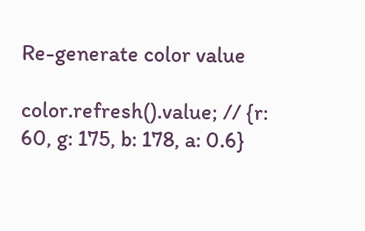Re-generate color value

color.refresh().value; // {r: 60, g: 175, b: 178, a: 0.6}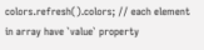colors.refresh().colors; // each element in array have `value` property